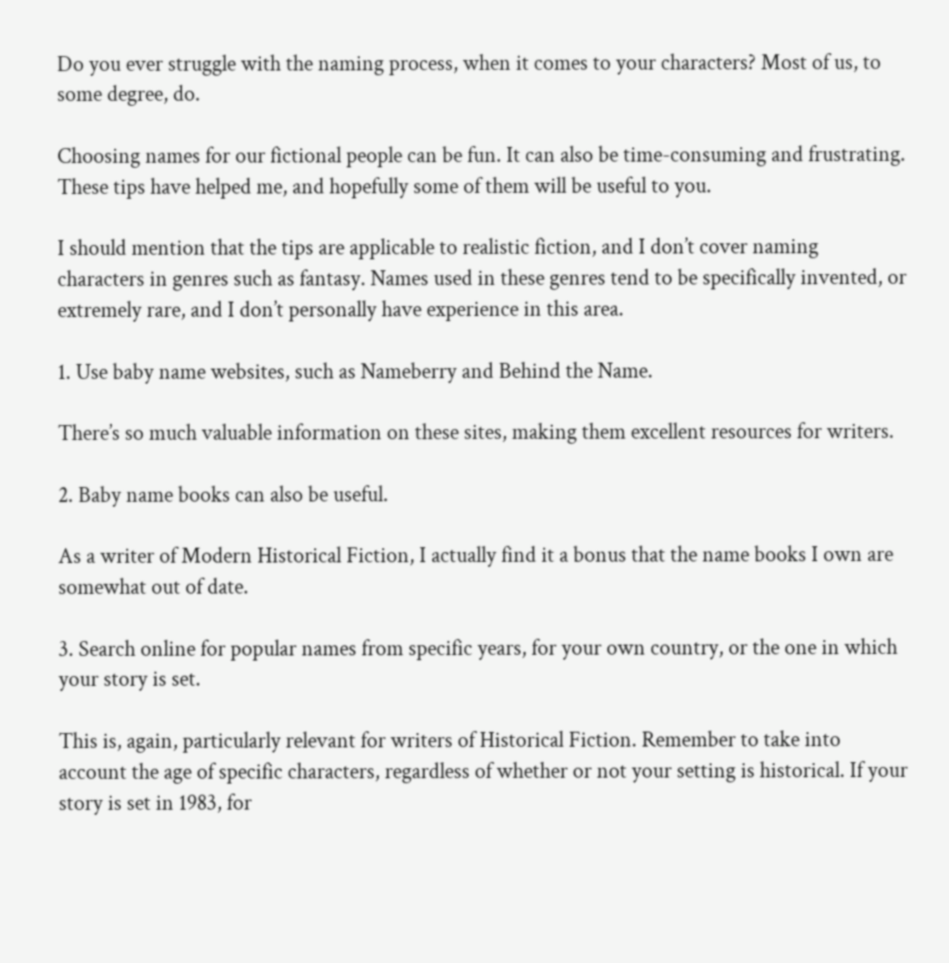Do you ever struggle with the naming process, when it comes to your characters? Most of us, to some degree, do.

Choosing names for our fictional people can be fun. It can also be time-consuming and frustrating. These tips have helped me, and hopefully some of them will be useful to you.

I should mention that the tips are applicable to realistic fiction, and I don’t cover naming characters in genres such as fantasy. Names used in these genres tend to be specifically invented, or extremely rare, and I don’t personally have experience in this area.

1. Use baby name websites, such as Nameberry and Behind the Name.

There’s so much valuable information on these sites, making them excellent resources for writers.

2. Baby name books can also be useful.

As a writer of Modern Historical Fiction, I actually find it a bonus that the name books I own are somewhat out of date.

3. Search online for popular names from specific years, for your own country, or the one in which your story is set.

This is, again, particularly relevant for writers of Historical Fiction. Remember to take into account the age of specific characters, regardless of whether or not your setting is historical. If your story is set in 1983, for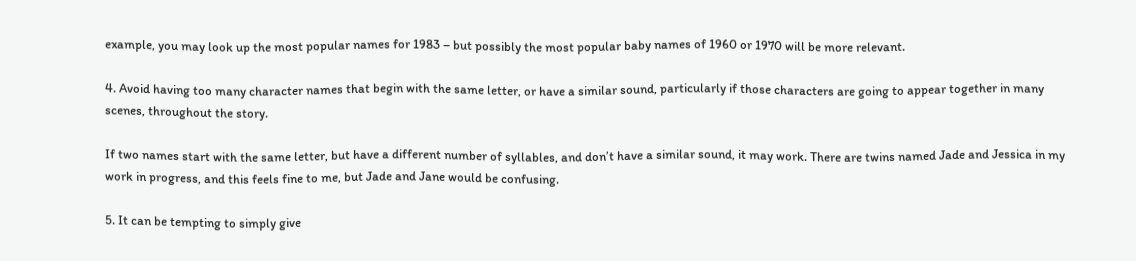example, you may look up the most popular names for 1983 – but possibly the most popular baby names of 1960 or 1970 will be more relevant.

4. Avoid having too many character names that begin with the same letter, or have a similar sound, particularly if those characters are going to appear together in many scenes, throughout the story.

If two names start with the same letter, but have a different number of syllables, and don’t have a similar sound, it may work. There are twins named Jade and Jessica in my work in progress, and this feels fine to me, but Jade and Jane would be confusing.

5. It can be tempting to simply give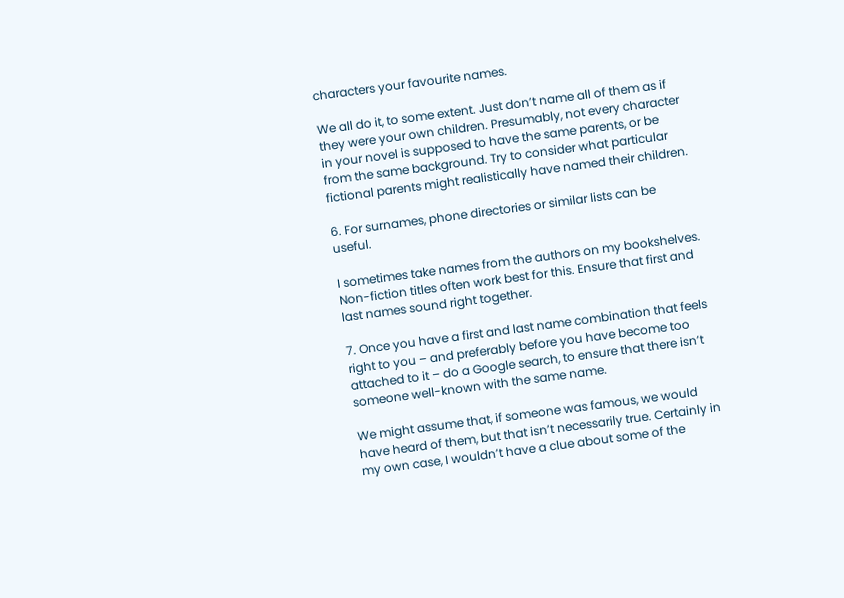characters your favourite names.

We all do it, to some extent. Just don’t name all of them as if they were your own children. Presumably, not every character in your novel is supposed to have the same parents, or be from the same background. Try to consider what particular fictional parents might realistically have named their children.

6. For surnames, phone directories or similar lists can be useful.

I sometimes take names from the authors on my bookshelves. Non-fiction titles often work best for this. Ensure that first and last names sound right together.

7. Once you have a first and last name combination that feels right to you – and preferably before you have become too attached to it – do a Google search, to ensure that there isn’t someone well-known with the same name.

We might assume that, if someone was famous, we would have heard of them, but that isn’t necessarily true. Certainly in my own case, I wouldn’t have a clue about some of the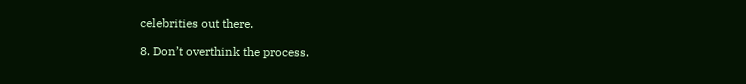celebrities out there.

8. Don’t overthink the process.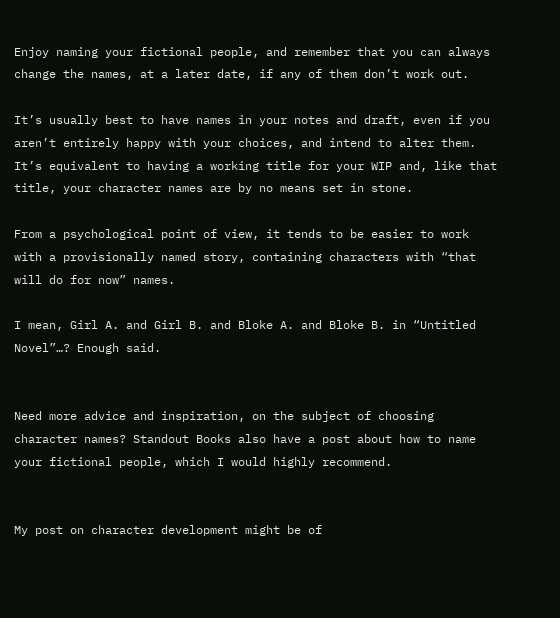Enjoy naming your fictional people, and remember that you can always change the names, at a later date, if any of them don’t work out.

It’s usually best to have names in your notes and draft, even if you aren’t entirely happy with your choices, and intend to alter them. It’s equivalent to having a working title for your WIP and, like that title, your character names are by no means set in stone.

From a psychological point of view, it tends to be easier to work with a provisionally named story, containing characters with “that will do for now” names.

I mean, Girl A. and Girl B. and Bloke A. and Bloke B. in “Untitled Novel”…? Enough said.


Need more advice and inspiration, on the subject of choosing character names? Standout Books also have a post about how to name your fictional people, which I would highly recommend.


My post on character development might be of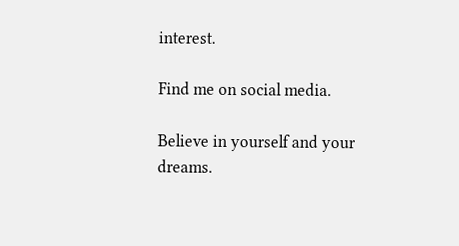interest.

Find me on social media.

Believe in yourself and your dreams.